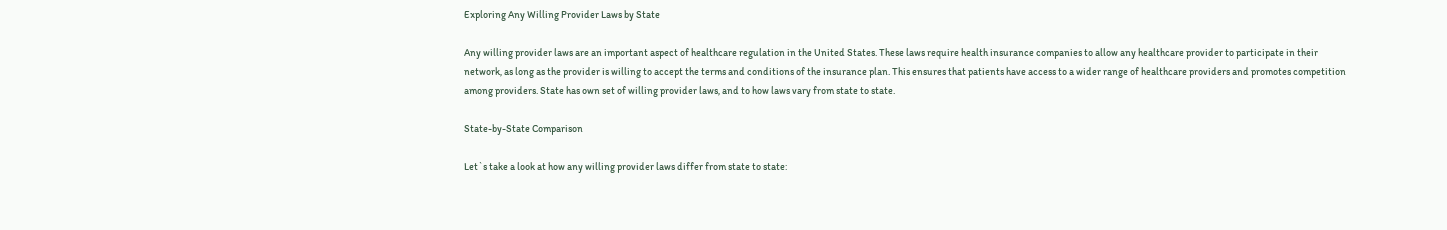Exploring Any Willing Provider Laws by State

Any willing provider laws are an important aspect of healthcare regulation in the United States. These laws require health insurance companies to allow any healthcare provider to participate in their network, as long as the provider is willing to accept the terms and conditions of the insurance plan. This ensures that patients have access to a wider range of healthcare providers and promotes competition among providers. State has own set of willing provider laws, and to how laws vary from state to state.

State-by-State Comparison

Let`s take a look at how any willing provider laws differ from state to state: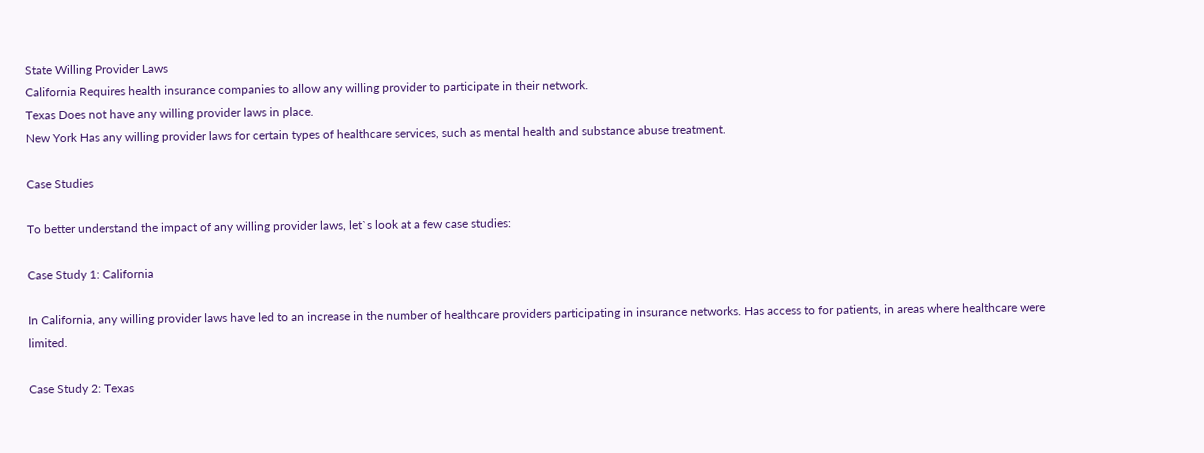State Willing Provider Laws
California Requires health insurance companies to allow any willing provider to participate in their network.
Texas Does not have any willing provider laws in place.
New York Has any willing provider laws for certain types of healthcare services, such as mental health and substance abuse treatment.

Case Studies

To better understand the impact of any willing provider laws, let`s look at a few case studies:

Case Study 1: California

In California, any willing provider laws have led to an increase in the number of healthcare providers participating in insurance networks. Has access to for patients, in areas where healthcare were limited.

Case Study 2: Texas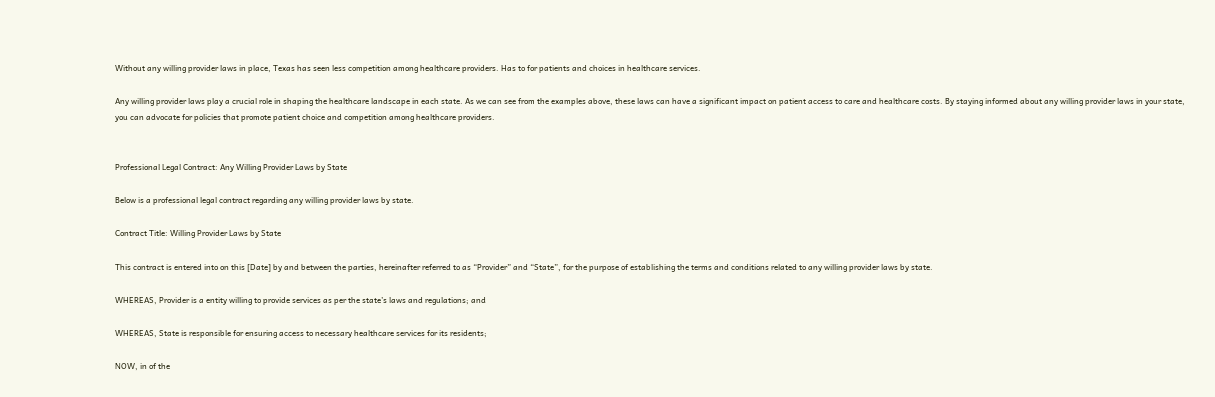Without any willing provider laws in place, Texas has seen less competition among healthcare providers. Has to for patients and choices in healthcare services.

Any willing provider laws play a crucial role in shaping the healthcare landscape in each state. As we can see from the examples above, these laws can have a significant impact on patient access to care and healthcare costs. By staying informed about any willing provider laws in your state, you can advocate for policies that promote patient choice and competition among healthcare providers.


Professional Legal Contract: Any Willing Provider Laws by State

Below is a professional legal contract regarding any willing provider laws by state.

Contract Title: Willing Provider Laws by State

This contract is entered into on this [Date] by and between the parties, hereinafter referred to as “Provider” and “State”, for the purpose of establishing the terms and conditions related to any willing provider laws by state.

WHEREAS, Provider is a entity willing to provide services as per the state’s laws and regulations; and

WHEREAS, State is responsible for ensuring access to necessary healthcare services for its residents;

NOW, in of the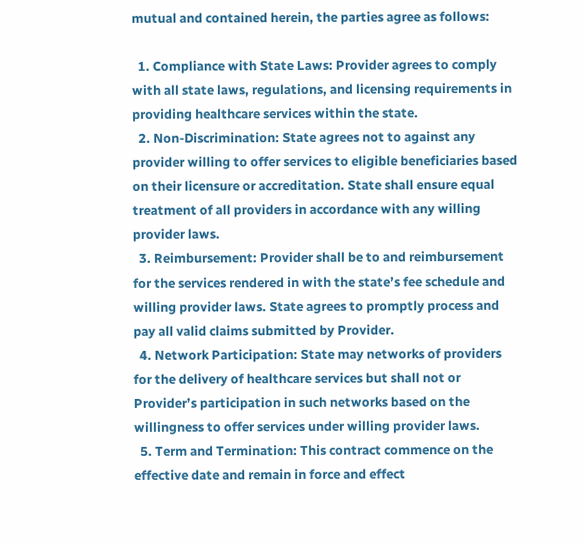mutual and contained herein, the parties agree as follows:

  1. Compliance with State Laws: Provider agrees to comply with all state laws, regulations, and licensing requirements in providing healthcare services within the state.
  2. Non-Discrimination: State agrees not to against any provider willing to offer services to eligible beneficiaries based on their licensure or accreditation. State shall ensure equal treatment of all providers in accordance with any willing provider laws.
  3. Reimbursement: Provider shall be to and reimbursement for the services rendered in with the state’s fee schedule and willing provider laws. State agrees to promptly process and pay all valid claims submitted by Provider.
  4. Network Participation: State may networks of providers for the delivery of healthcare services but shall not or Provider’s participation in such networks based on the willingness to offer services under willing provider laws.
  5. Term and Termination: This contract commence on the effective date and remain in force and effect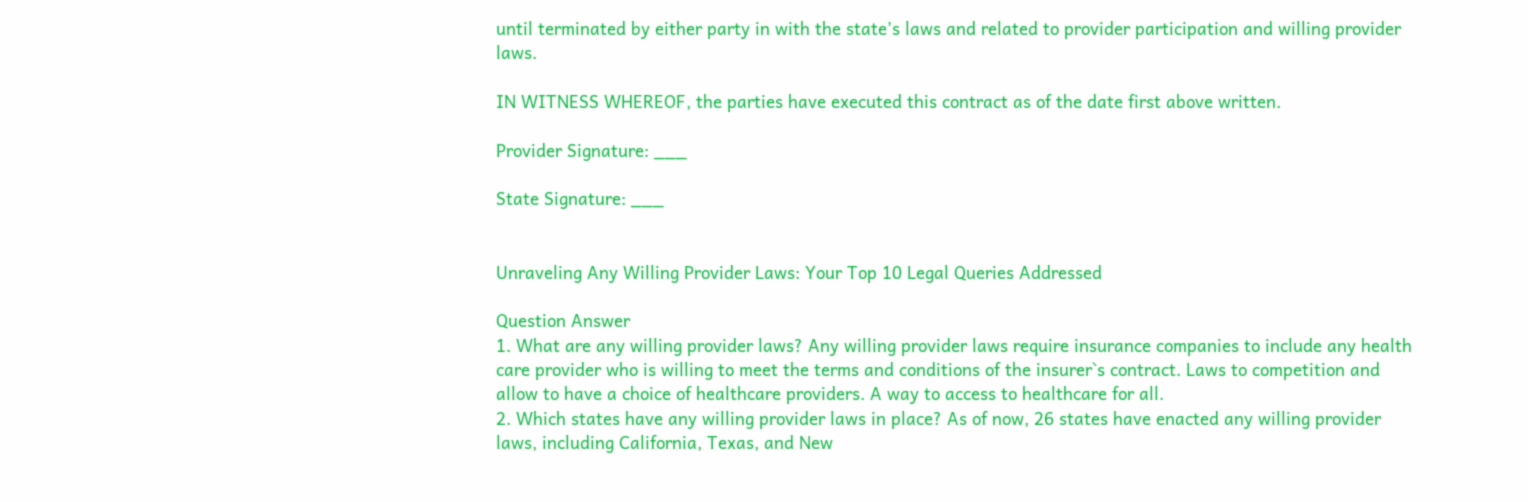until terminated by either party in with the state’s laws and related to provider participation and willing provider laws.

IN WITNESS WHEREOF, the parties have executed this contract as of the date first above written.

Provider Signature: ___

State Signature: ___


Unraveling Any Willing Provider Laws: Your Top 10 Legal Queries Addressed

Question Answer
1. What are any willing provider laws? Any willing provider laws require insurance companies to include any health care provider who is willing to meet the terms and conditions of the insurer`s contract. Laws to competition and allow to have a choice of healthcare providers. A way to access to healthcare for all.
2. Which states have any willing provider laws in place? As of now, 26 states have enacted any willing provider laws, including California, Texas, and New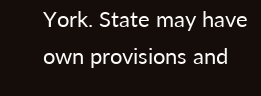York. State may have own provisions and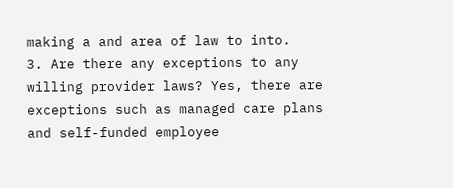making a and area of law to into.
3. Are there any exceptions to any willing provider laws? Yes, there are exceptions such as managed care plans and self-funded employee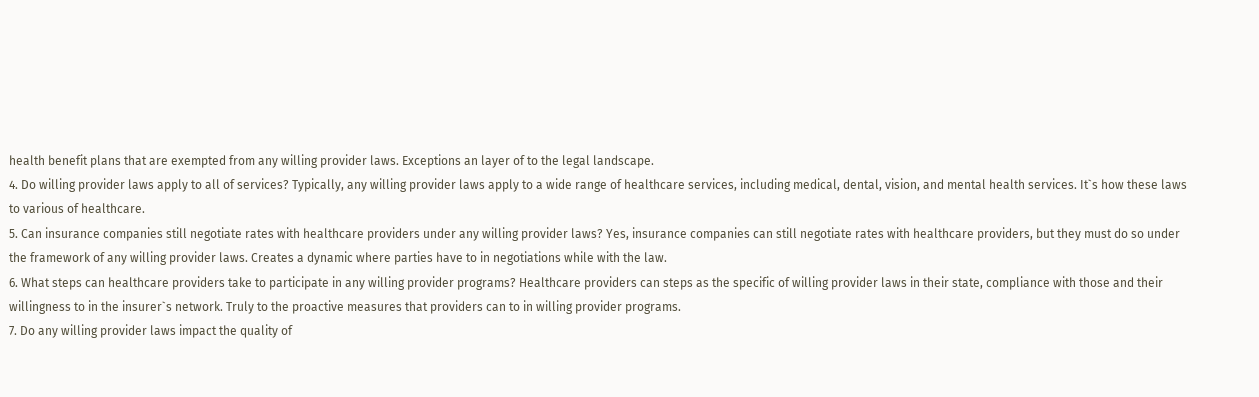health benefit plans that are exempted from any willing provider laws. Exceptions an layer of to the legal landscape.
4. Do willing provider laws apply to all of services? Typically, any willing provider laws apply to a wide range of healthcare services, including medical, dental, vision, and mental health services. It`s how these laws to various of healthcare.
5. Can insurance companies still negotiate rates with healthcare providers under any willing provider laws? Yes, insurance companies can still negotiate rates with healthcare providers, but they must do so under the framework of any willing provider laws. Creates a dynamic where parties have to in negotiations while with the law.
6. What steps can healthcare providers take to participate in any willing provider programs? Healthcare providers can steps as the specific of willing provider laws in their state, compliance with those and their willingness to in the insurer`s network. Truly to the proactive measures that providers can to in willing provider programs.
7. Do any willing provider laws impact the quality of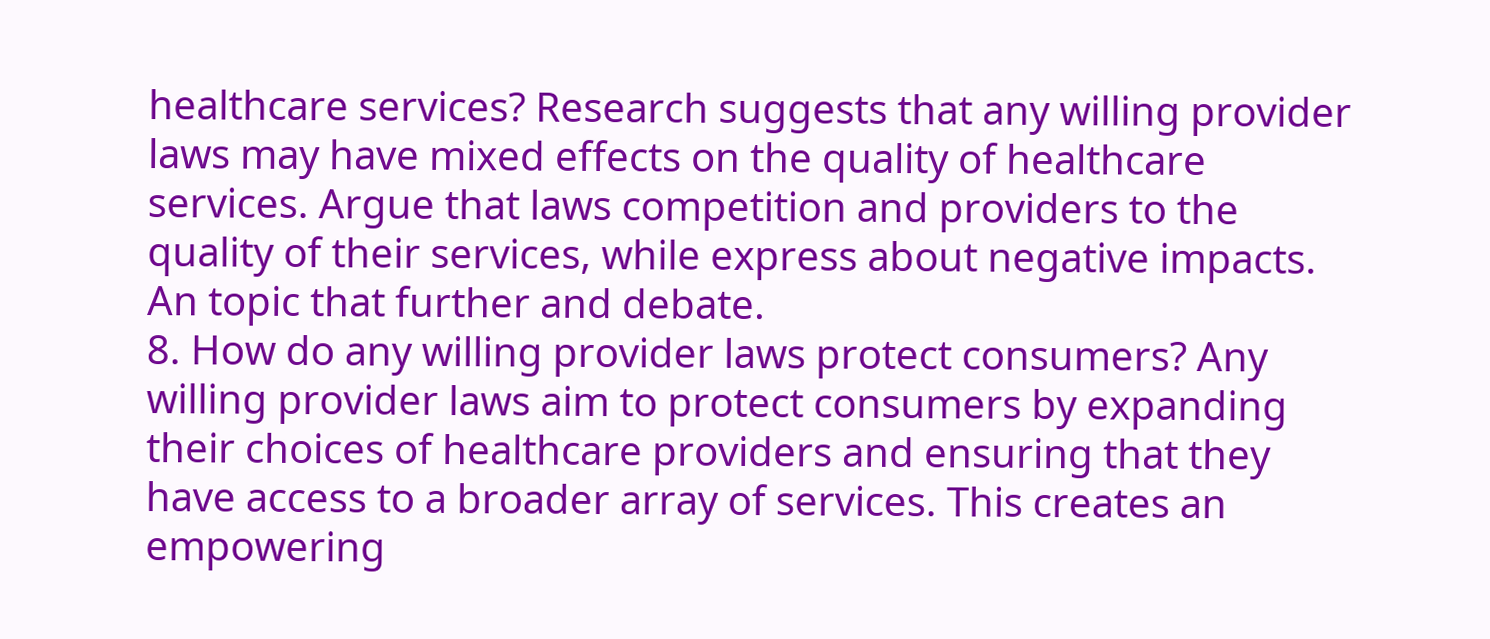healthcare services? Research suggests that any willing provider laws may have mixed effects on the quality of healthcare services. Argue that laws competition and providers to the quality of their services, while express about negative impacts. An topic that further and debate.
8. How do any willing provider laws protect consumers? Any willing provider laws aim to protect consumers by expanding their choices of healthcare providers and ensuring that they have access to a broader array of services. This creates an empowering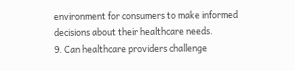environment for consumers to make informed decisions about their healthcare needs.
9. Can healthcare providers challenge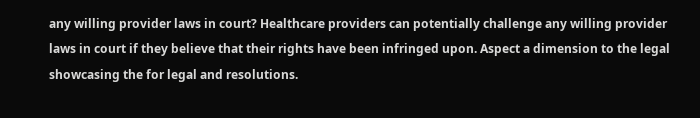any willing provider laws in court? Healthcare providers can potentially challenge any willing provider laws in court if they believe that their rights have been infringed upon. Aspect a dimension to the legal showcasing the for legal and resolutions.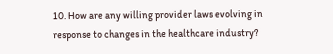10. How are any willing provider laws evolving in response to changes in the healthcare industry?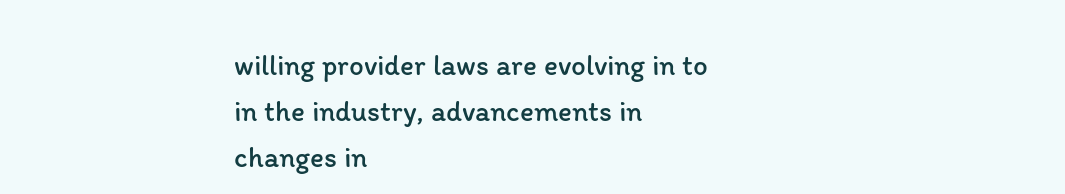willing provider laws are evolving in to in the industry, advancements in changes in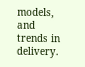models, and trends in delivery.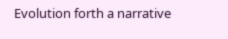Evolution forth a narrative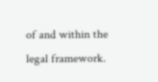of and within the legal framework.